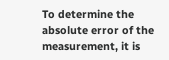To determine the absolute error of the measurement, it is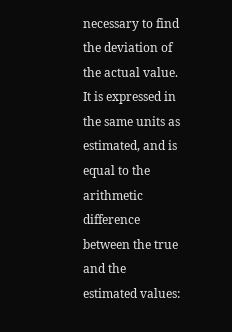necessary to find the deviation of the actual value. It is expressed in the same units as estimated, and is equal to the arithmetic difference between the true and the estimated values: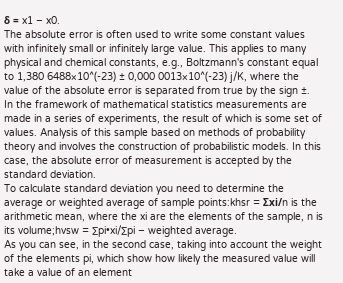δ = x1 – x0.
The absolute error is often used to write some constant values with infinitely small or infinitely large value. This applies to many physical and chemical constants, e.g., Boltzmann's constant equal to 1,380 6488×10^(-23) ± 0,000 0013×10^(-23) j/K, where the value of the absolute error is separated from true by the sign ±.
In the framework of mathematical statistics measurements are made in a series of experiments, the result of which is some set of values. Analysis of this sample based on methods of probability theory and involves the construction of probabilistic models. In this case, the absolute error of measurement is accepted by the standard deviation.
To calculate standard deviation you need to determine the average or weighted average of sample points:khsr = Σxi/n is the arithmetic mean, where the xi are the elements of the sample, n is its volume;hvsw = ∑pi•xi/∑pi – weighted average.
As you can see, in the second case, taking into account the weight of the elements pi, which show how likely the measured value will take a value of an element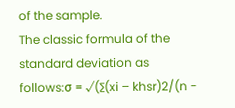of the sample.
The classic formula of the standard deviation as follows:σ = √(∑(xi – khsr)2/(n -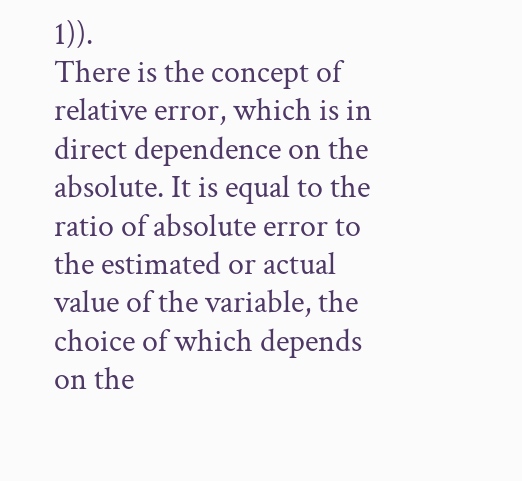1)).
There is the concept of relative error, which is in direct dependence on the absolute. It is equal to the ratio of absolute error to the estimated or actual value of the variable, the choice of which depends on the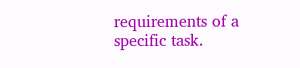requirements of a specific task.